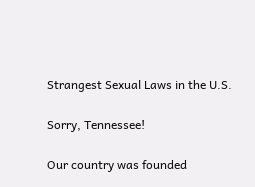Strangest Sexual Laws in the U.S.

Sorry, Tennessee!

Our country was founded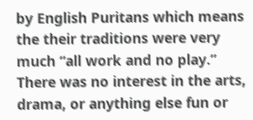by English Puritans which means the their traditions were very much “all work and no play.” There was no interest in the arts, drama, or anything else fun or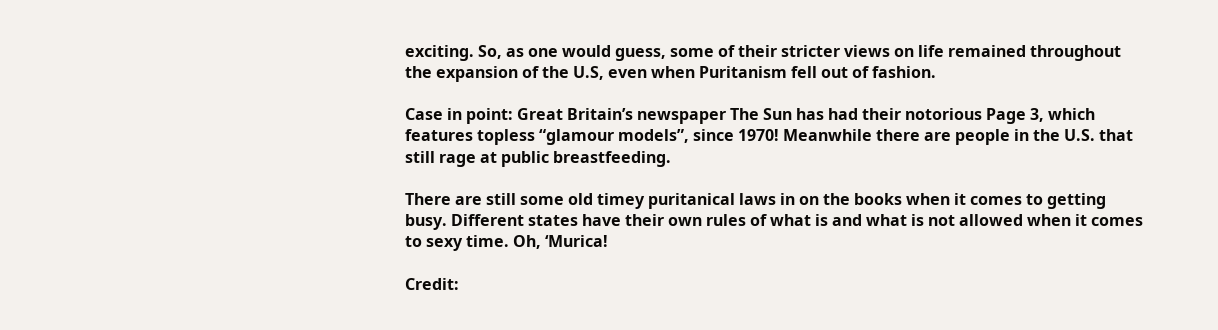exciting. So, as one would guess, some of their stricter views on life remained throughout the expansion of the U.S, even when Puritanism fell out of fashion.

Case in point: Great Britain’s newspaper The Sun has had their notorious Page 3, which features topless “glamour models”, since 1970! Meanwhile there are people in the U.S. that still rage at public breastfeeding.

There are still some old timey puritanical laws in on the books when it comes to getting busy. Different states have their own rules of what is and what is not allowed when it comes to sexy time. Oh, ‘Murica!

Credit: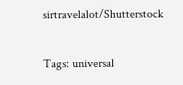sirtravelalot/Shutterstock

Tags: universal